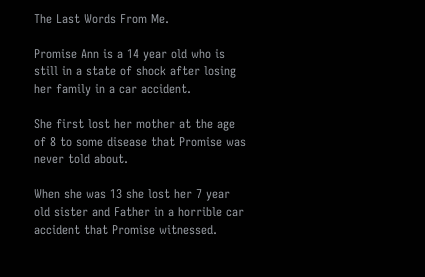The Last Words From Me.

Promise Ann is a 14 year old who is still in a state of shock after losing her family in a car accident.

She first lost her mother at the age of 8 to some disease that Promise was never told about.

When she was 13 she lost her 7 year old sister and Father in a horrible car accident that Promise witnessed.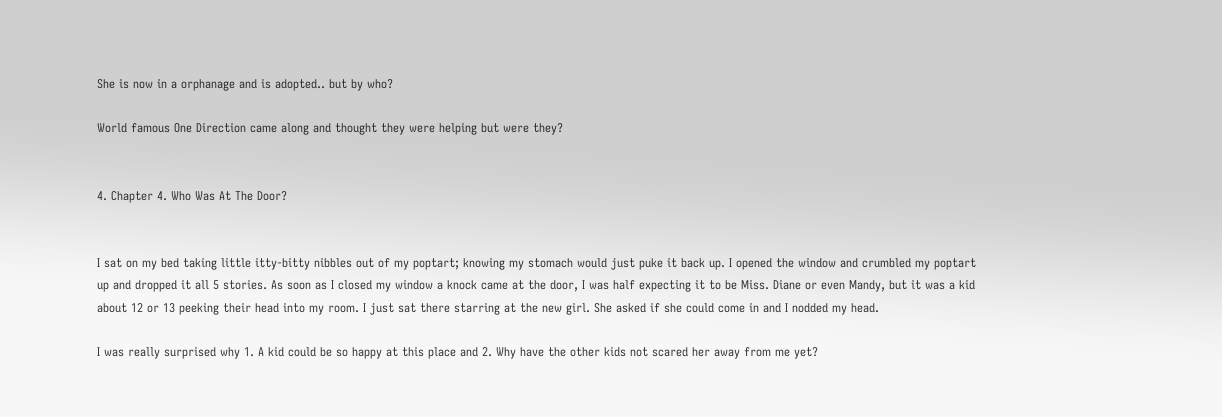She is now in a orphanage and is adopted.. but by who?

World famous One Direction came along and thought they were helping but were they?


4. Chapter 4. Who Was At The Door?


I sat on my bed taking little itty-bitty nibbles out of my poptart; knowing my stomach would just puke it back up. I opened the window and crumbled my poptart up and dropped it all 5 stories. As soon as I closed my window a knock came at the door, I was half expecting it to be Miss. Diane or even Mandy, but it was a kid about 12 or 13 peeking their head into my room. I just sat there starring at the new girl. She asked if she could come in and I nodded my head.

I was really surprised why 1. A kid could be so happy at this place and 2. Why have the other kids not scared her away from me yet?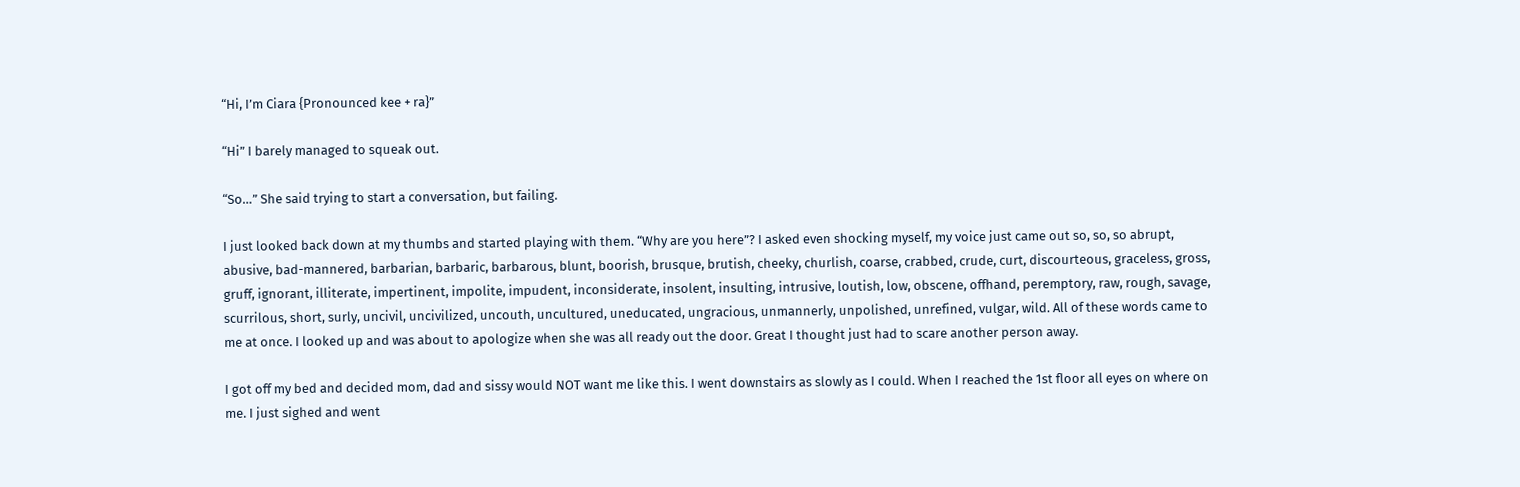“Hi, I’m Ciara {Pronounced kee + ra}”

“Hi” I barely managed to squeak out.

“So…” She said trying to start a conversation, but failing.

I just looked back down at my thumbs and started playing with them. “Why are you here”? I asked even shocking myself, my voice just came out so, so, so abrupt, abusive, bad-mannered, barbarian, barbaric, barbarous, blunt, boorish, brusque, brutish, cheeky, churlish, coarse, crabbed, crude, curt, discourteous, graceless, gross, gruff, ignorant, illiterate, impertinent, impolite, impudent, inconsiderate, insolent, insulting, intrusive, loutish, low, obscene, offhand, peremptory, raw, rough, savage, scurrilous, short, surly, uncivil, uncivilized, uncouth, uncultured, uneducated, ungracious, unmannerly, unpolished, unrefined, vulgar, wild. All of these words came to me at once. I looked up and was about to apologize when she was all ready out the door. Great I thought just had to scare another person away.

I got off my bed and decided mom, dad and sissy would NOT want me like this. I went downstairs as slowly as I could. When I reached the 1st floor all eyes on where on me. I just sighed and went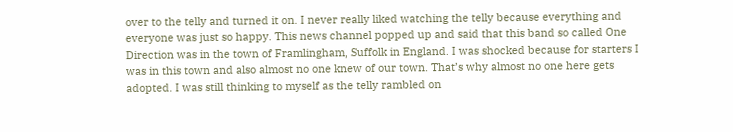over to the telly and turned it on. I never really liked watching the telly because everything and everyone was just so happy. This news channel popped up and said that this band so called One Direction was in the town of Framlingham, Suffolk in England. I was shocked because for starters I was in this town and also almost no one knew of our town. That’s why almost no one here gets adopted. I was still thinking to myself as the telly rambled on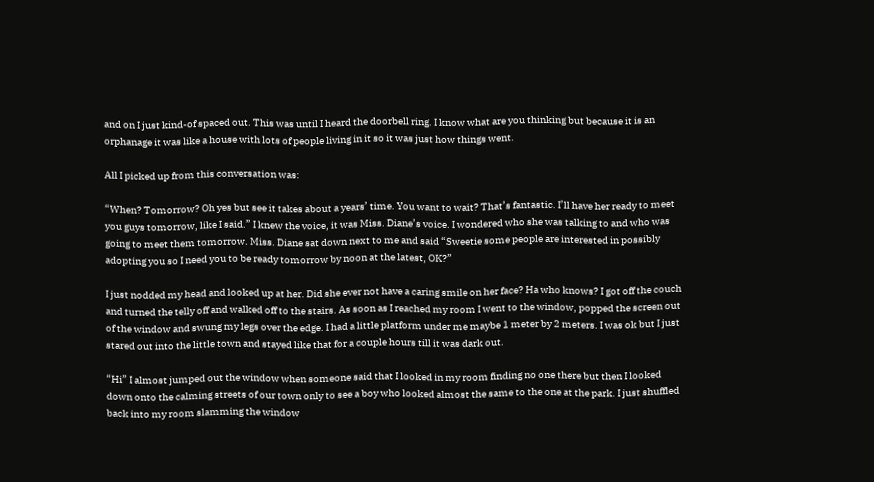and on I just kind-of spaced out. This was until I heard the doorbell ring. I know what are you thinking but because it is an orphanage it was like a house with lots of people living in it so it was just how things went.

All I picked up from this conversation was:

“When? Tomorrow? Oh yes but see it takes about a years’ time. You want to wait? That’s fantastic. I’ll have her ready to meet you guys tomorrow, like I said.” I knew the voice, it was Miss. Diane’s voice. I wondered who she was talking to and who was going to meet them tomorrow. Miss. Diane sat down next to me and said “Sweetie some people are interested in possibly adopting you so I need you to be ready tomorrow by noon at the latest, OK?”

I just nodded my head and looked up at her. Did she ever not have a caring smile on her face? Ha who knows? I got off the couch and turned the telly off and walked off to the stairs. As soon as I reached my room I went to the window, popped the screen out of the window and swung my legs over the edge. I had a little platform under me maybe 1 meter by 2 meters. I was ok but I just stared out into the little town and stayed like that for a couple hours till it was dark out.

“Hi” I almost jumped out the window when someone said that I looked in my room finding no one there but then I looked down onto the calming streets of our town only to see a boy who looked almost the same to the one at the park. I just shuffled back into my room slamming the window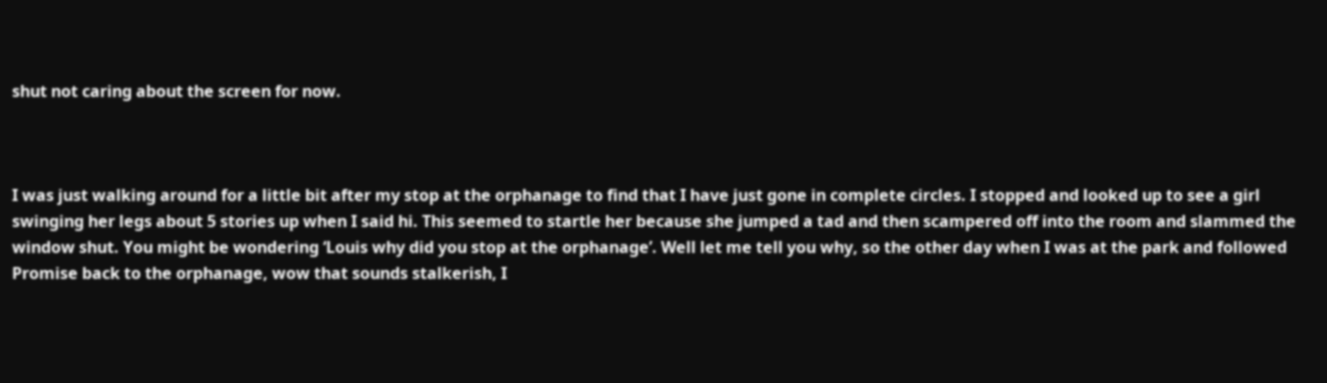shut not caring about the screen for now.



I was just walking around for a little bit after my stop at the orphanage to find that I have just gone in complete circles. I stopped and looked up to see a girl swinging her legs about 5 stories up when I said hi. This seemed to startle her because she jumped a tad and then scampered off into the room and slammed the window shut. You might be wondering ‘Louis why did you stop at the orphanage’. Well let me tell you why, so the other day when I was at the park and followed Promise back to the orphanage, wow that sounds stalkerish, I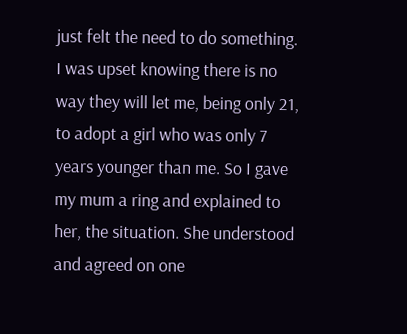just felt the need to do something. I was upset knowing there is no way they will let me, being only 21, to adopt a girl who was only 7 years younger than me. So I gave my mum a ring and explained to her, the situation. She understood and agreed on one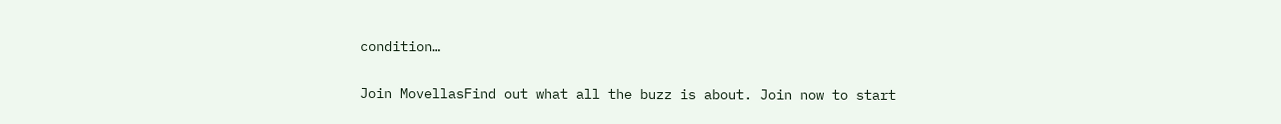condition…

Join MovellasFind out what all the buzz is about. Join now to start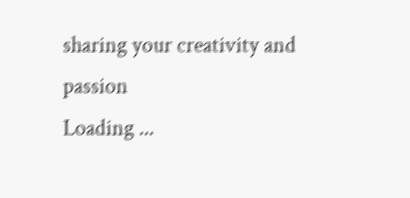sharing your creativity and passion
Loading ...